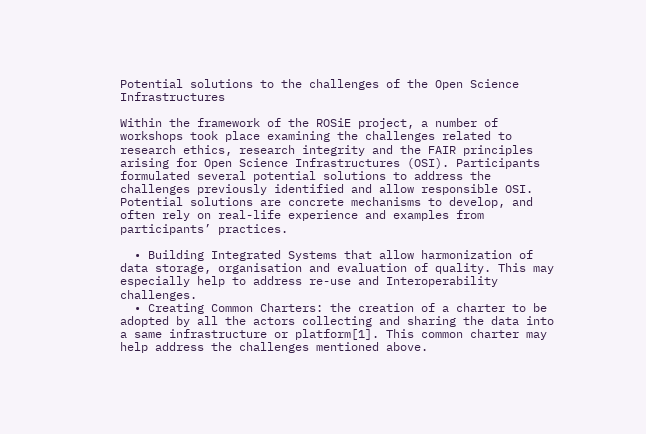Potential solutions to the challenges of the Open Science Infrastructures

Within the framework of the ROSiE project, a number of workshops took place examining the challenges related to research ethics, research integrity and the FAIR principles arising for Open Science Infrastructures (OSI). Participants formulated several potential solutions to address the challenges previously identified and allow responsible OSI. Potential solutions are concrete mechanisms to develop, and often rely on real-life experience and examples from participants’ practices.

  • Building Integrated Systems that allow harmonization of data storage, organisation and evaluation of quality. This may especially help to address re-use and Interoperability challenges.
  • Creating Common Charters: the creation of a charter to be adopted by all the actors collecting and sharing the data into a same infrastructure or platform[1]. This common charter may help address the challenges mentioned above.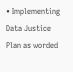• Implementing Data Justice Plan as worded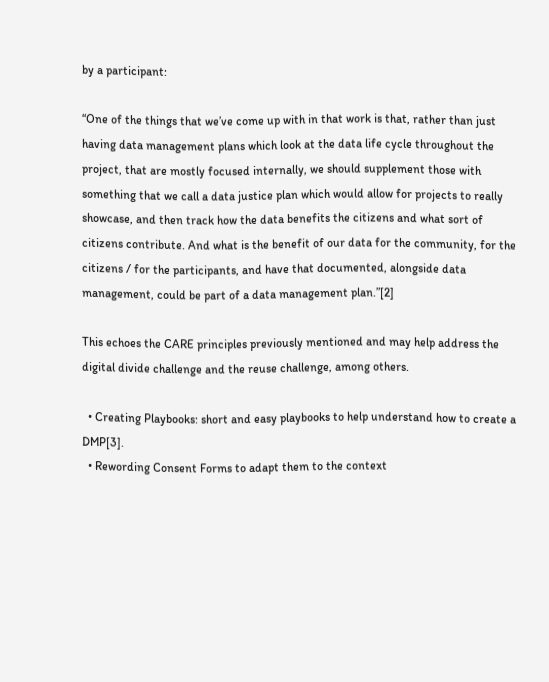by a participant:

“One of the things that we’ve come up with in that work is that, rather than just having data management plans which look at the data life cycle throughout the project, that are mostly focused internally, we should supplement those with something that we call a data justice plan which would allow for projects to really showcase, and then track how the data benefits the citizens and what sort of citizens contribute. And what is the benefit of our data for the community, for the citizens / for the participants, and have that documented, alongside data management, could be part of a data management plan.”[2]

This echoes the CARE principles previously mentioned and may help address the digital divide challenge and the reuse challenge, among others.

  • Creating Playbooks: short and easy playbooks to help understand how to create a DMP[3].
  • Rewording Consent Forms to adapt them to the context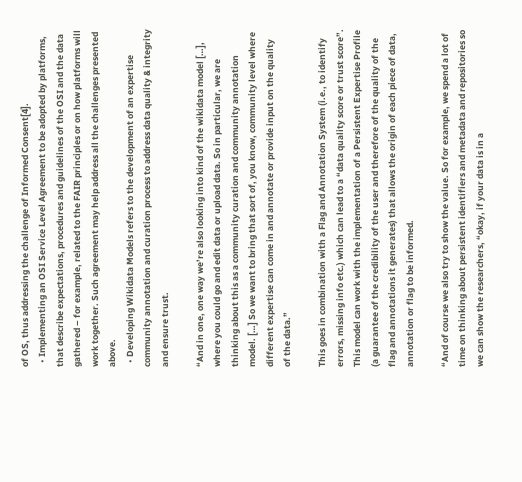of OS, thus addressing the challenge of Informed Consent[4].
  • Implementing an OSI Service Level Agreement to be adopted by platforms, that describe expectations, procedures and guidelines of the OSI and the data gathered – for example, related to the FAIR principles or on how platforms will work together. Such agreement may help address all the challenges presented above.
  • Developing Wikidata Models refers to the development of an expertise community annotation and curation process to address data quality & integrity and ensure trust.

“And in one, one way we’re also looking into kind of the wikidata model […], where you could go and edit data or upload data. So in particular, we are thinking about this as a community curation and community annotation model. […] So we want to bring that sort of, you know, community level where different expertise can come in and annotate or provide input on the quality of the data.”

This goes in combination with a Flag and Annotation System (i.e., to identify errors, missing info etc.) which can lead to a “data quality score or trust score”. This model can work with the implementation of a Persistent Expertise Profile (a guarantee of the credibility of the user and therefore of the quality of the flag and annotations it generates) that allows the origin of each piece of data, annotation or flag to be informed.

“And of course we also try to show the value. So for example, we spend a lot of time on thinking about persistent identifiers and metadata and repositories so we can show the researchers, “okay, if your data is in a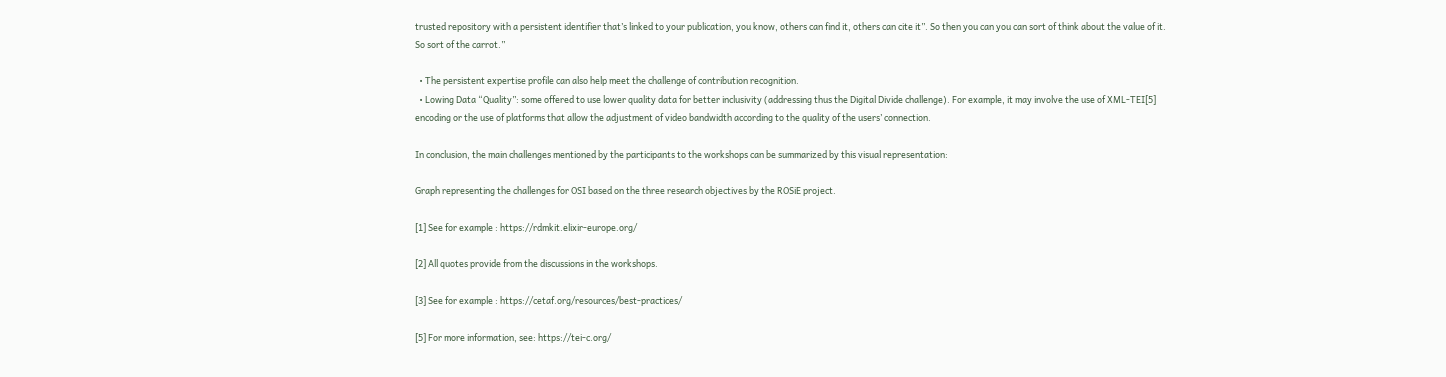trusted repository with a persistent identifier that’s linked to your publication, you know, others can find it, others can cite it”. So then you can you can sort of think about the value of it. So sort of the carrot.”

  • The persistent expertise profile can also help meet the challenge of contribution recognition.
  • Lowing Data “Quality”: some offered to use lower quality data for better inclusivity (addressing thus the Digital Divide challenge). For example, it may involve the use of XML-TEI[5] encoding or the use of platforms that allow the adjustment of video bandwidth according to the quality of the users’ connection.

In conclusion, the main challenges mentioned by the participants to the workshops can be summarized by this visual representation:

Graph representing the challenges for OSI based on the three research objectives by the ROSiE project.

[1] See for example : https://rdmkit.elixir-europe.org/

[2] All quotes provide from the discussions in the workshops.

[3] See for example : https://cetaf.org/resources/best-practices/

[5] For more information, see: https://tei-c.org/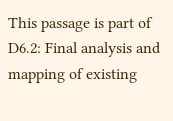This passage is part of D6.2: Final analysis and mapping of existing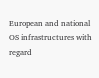European and national OS infrastructures with regard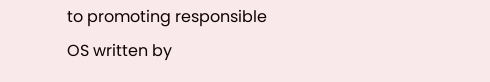to promoting responsible OS written by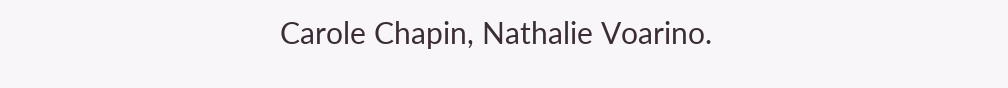Carole Chapin, Nathalie Voarino.